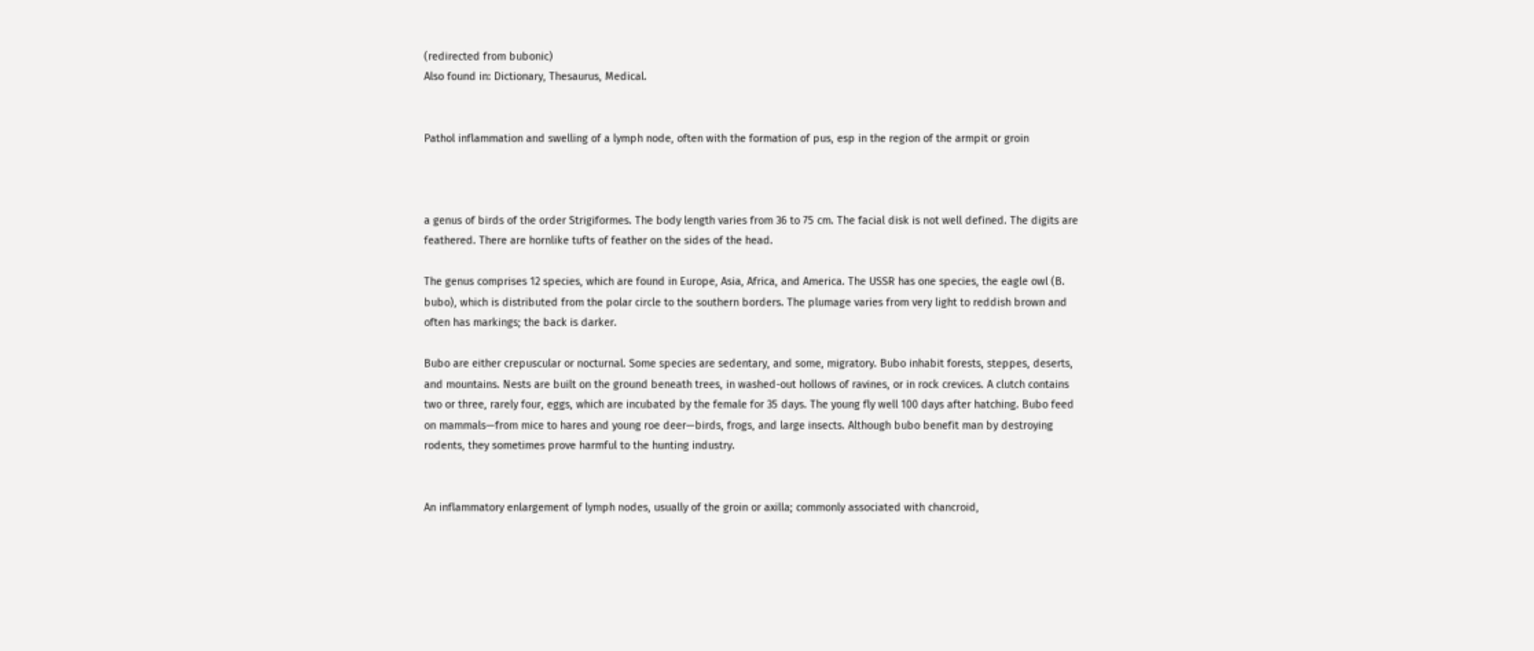(redirected from bubonic)
Also found in: Dictionary, Thesaurus, Medical.


Pathol inflammation and swelling of a lymph node, often with the formation of pus, esp in the region of the armpit or groin



a genus of birds of the order Strigiformes. The body length varies from 36 to 75 cm. The facial disk is not well defined. The digits are feathered. There are hornlike tufts of feather on the sides of the head.

The genus comprises 12 species, which are found in Europe, Asia, Africa, and America. The USSR has one species, the eagle owl (B. bubo), which is distributed from the polar circle to the southern borders. The plumage varies from very light to reddish brown and often has markings; the back is darker.

Bubo are either crepuscular or nocturnal. Some species are sedentary, and some, migratory. Bubo inhabit forests, steppes, deserts, and mountains. Nests are built on the ground beneath trees, in washed-out hollows of ravines, or in rock crevices. A clutch contains two or three, rarely four, eggs, which are incubated by the female for 35 days. The young fly well 100 days after hatching. Bubo feed on mammals—from mice to hares and young roe deer—birds, frogs, and large insects. Although bubo benefit man by destroying rodents, they sometimes prove harmful to the hunting industry.


An inflammatory enlargement of lymph nodes, usually of the groin or axilla; commonly associated with chancroid,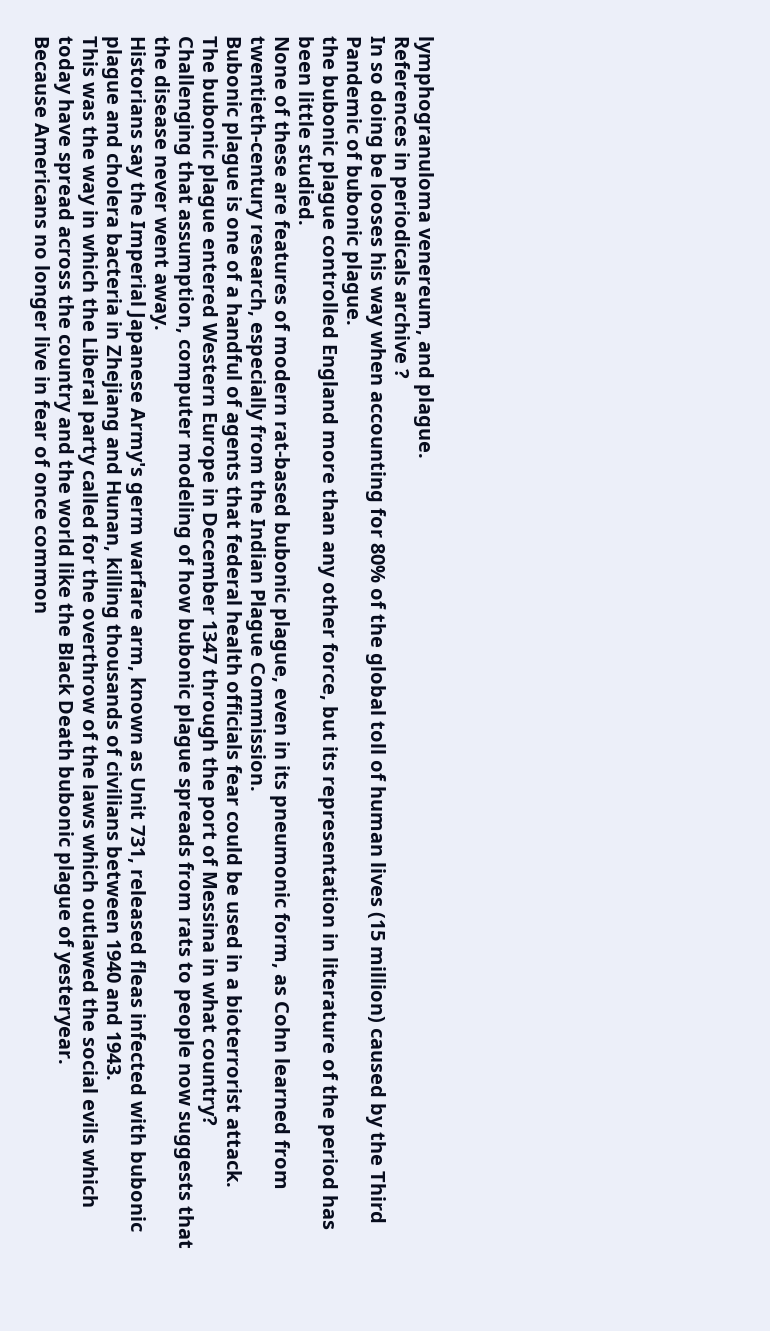lymphogranuloma venereum, and plague.
References in periodicals archive ?
In so doing be looses his way when accounting for 80% of the global toll of human lives (15 million) caused by the Third Pandemic of bubonic plague.
the bubonic plague controlled England more than any other force, but its representation in literature of the period has been little studied.
None of these are features of modern rat-based bubonic plague, even in its pneumonic form, as Cohn learned from twentieth-century research, especially from the Indian Plague Commission.
Bubonic plague is one of a handful of agents that federal health officials fear could be used in a bioterrorist attack.
The bubonic plague entered Western Europe in December 1347 through the port of Messina in what country?
Challenging that assumption, computer modeling of how bubonic plague spreads from rats to people now suggests that the disease never went away.
Historians say the Imperial Japanese Army's germ warfare arm, known as Unit 731, released fleas infected with bubonic plague and cholera bacteria in Zhejiang and Hunan, killing thousands of civilians between 1940 and 1943.
This was the way in which the Liberal party called for the overthrow of the laws which outlawed the social evils which today have spread across the country and the world like the Black Death bubonic plague of yesteryear.
Because Americans no longer live in fear of once common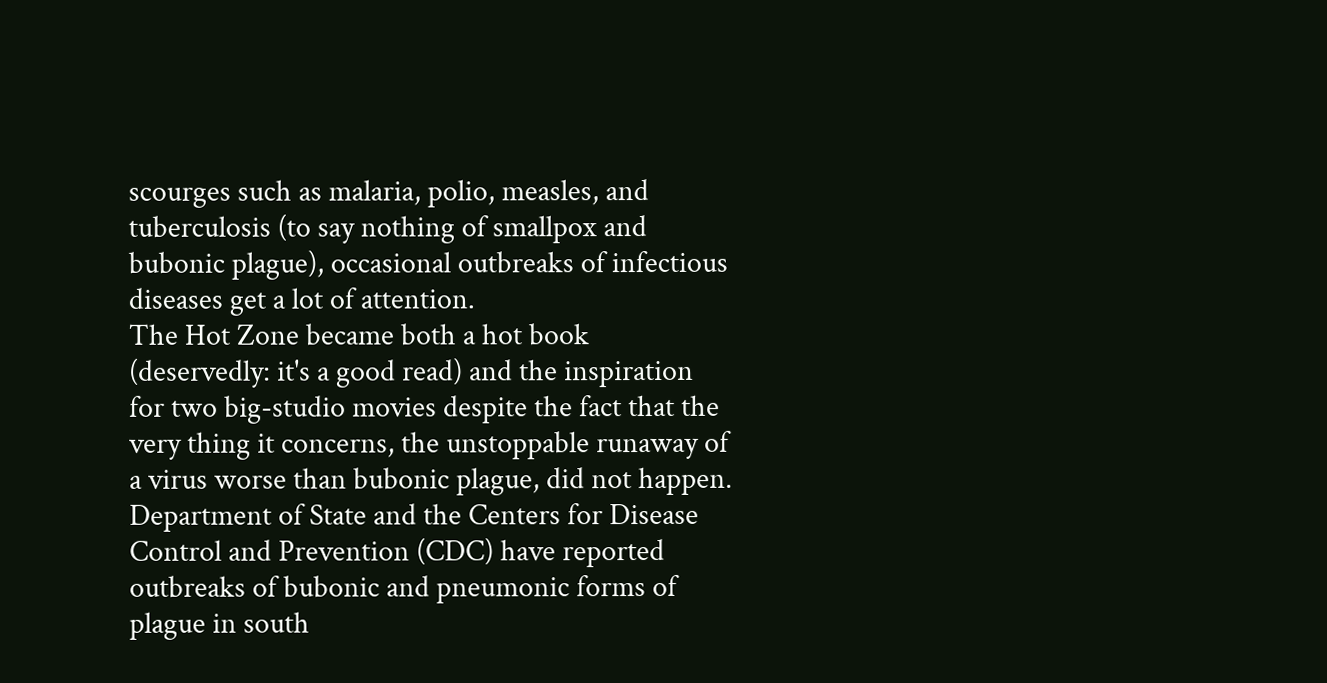scourges such as malaria, polio, measles, and tuberculosis (to say nothing of smallpox and bubonic plague), occasional outbreaks of infectious diseases get a lot of attention.
The Hot Zone became both a hot book (deservedly: it's a good read) and the inspiration for two big-studio movies despite the fact that the very thing it concerns, the unstoppable runaway of a virus worse than bubonic plague, did not happen.
Department of State and the Centers for Disease Control and Prevention (CDC) have reported outbreaks of bubonic and pneumonic forms of plague in south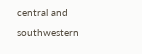central and southwestern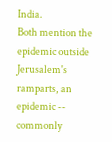India.
Both mention the epidemic outside Jerusalem's ramparts, an epidemic -- commonly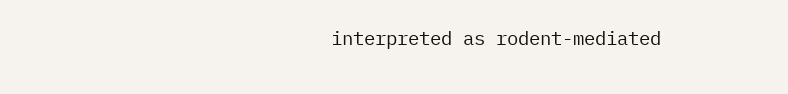interpreted as rodent-mediated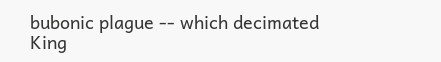bubonic plague -- which decimated King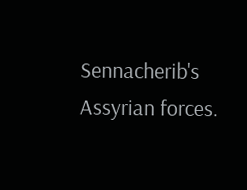Sennacherib's Assyrian forces.